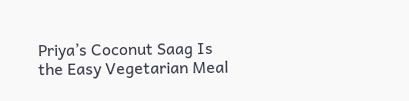Priya’s Coconut Saag Is the Easy Vegetarian Meal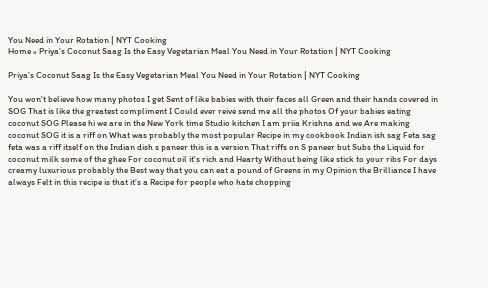You Need in Your Rotation | NYT Cooking
Home » Priya’s Coconut Saag Is the Easy Vegetarian Meal You Need in Your Rotation | NYT Cooking

Priya’s Coconut Saag Is the Easy Vegetarian Meal You Need in Your Rotation | NYT Cooking

You won't believe how many photos I get Sent of like babies with their faces all Green and their hands covered in SOG That is like the greatest compliment I Could ever reive send me all the photos Of your babies eating coconut SOG Please hi we are in the New York time Studio kitchen I am priia Krishna and we Are making coconut SOG it is a riff on What was probably the most popular Recipe in my cookbook Indian ish sag Feta sag feta was a riff itself on the Indian dish s paneer this is a version That riffs on S paneer but Subs the Liquid for coconut milk some of the ghee For coconut oil it's rich and Hearty Without being like stick to your ribs For days creamy luxurious probably the Best way that you can eat a pound of Greens in my Opinion the Brilliance I have always Felt in this recipe is that it's a Recipe for people who hate chopping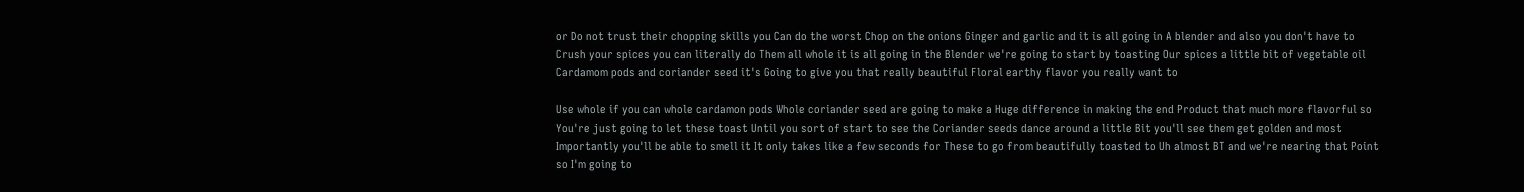or Do not trust their chopping skills you Can do the worst Chop on the onions Ginger and garlic and it is all going in A blender and also you don't have to Crush your spices you can literally do Them all whole it is all going in the Blender we're going to start by toasting Our spices a little bit of vegetable oil Cardamom pods and coriander seed it's Going to give you that really beautiful Floral earthy flavor you really want to

Use whole if you can whole cardamon pods Whole coriander seed are going to make a Huge difference in making the end Product that much more flavorful so You're just going to let these toast Until you sort of start to see the Coriander seeds dance around a little Bit you'll see them get golden and most Importantly you'll be able to smell it It only takes like a few seconds for These to go from beautifully toasted to Uh almost BT and we're nearing that Point so I'm going to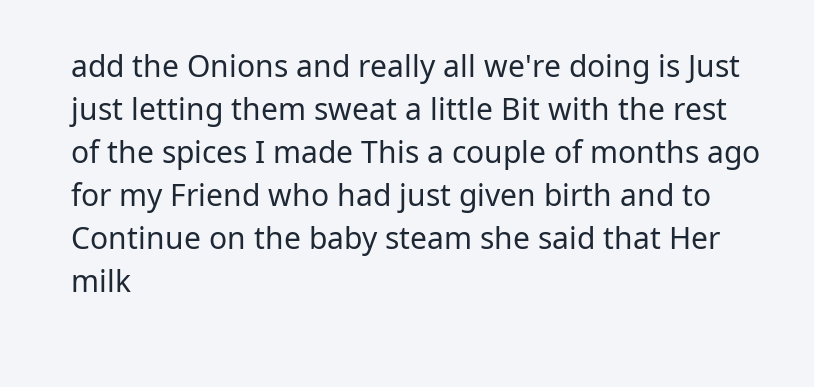add the Onions and really all we're doing is Just just letting them sweat a little Bit with the rest of the spices I made This a couple of months ago for my Friend who had just given birth and to Continue on the baby steam she said that Her milk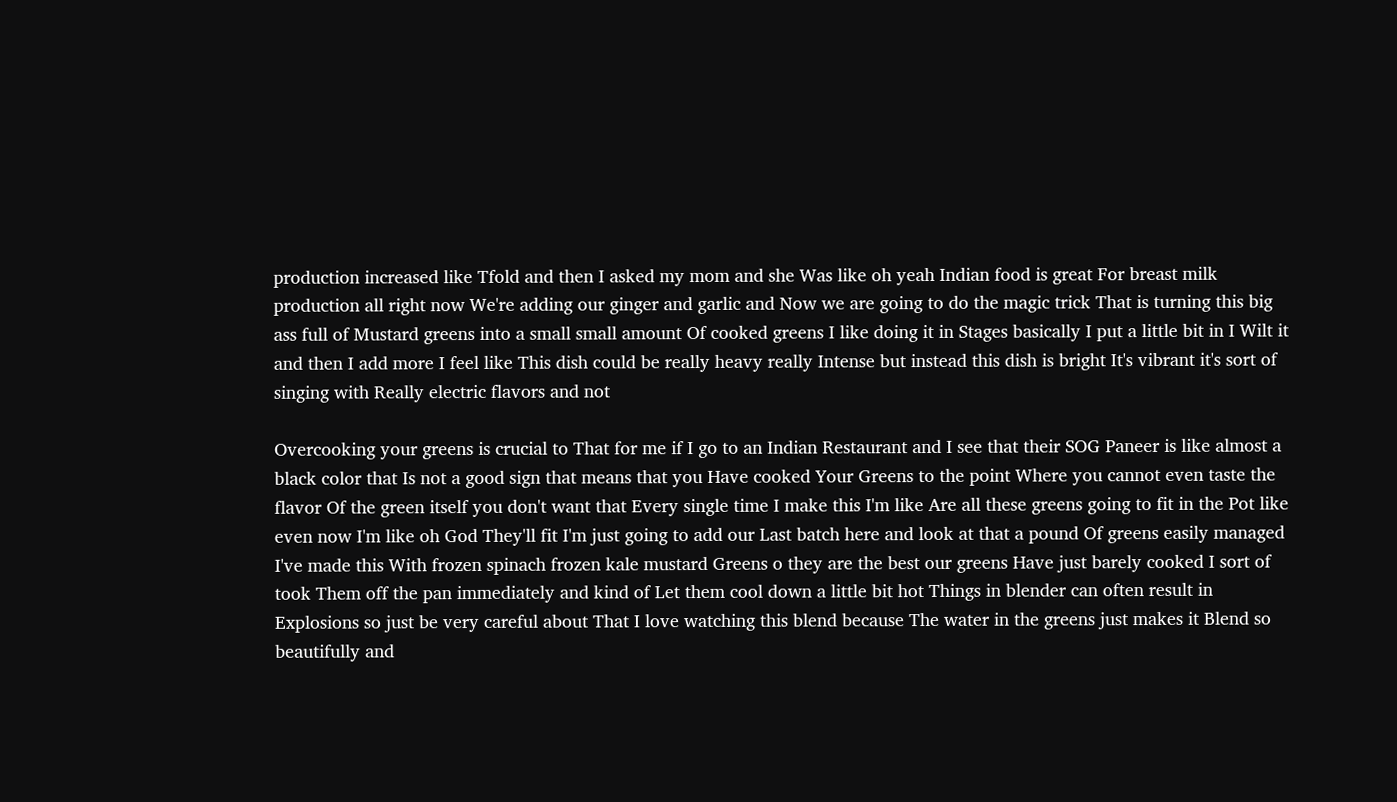production increased like Tfold and then I asked my mom and she Was like oh yeah Indian food is great For breast milk production all right now We're adding our ginger and garlic and Now we are going to do the magic trick That is turning this big ass full of Mustard greens into a small small amount Of cooked greens I like doing it in Stages basically I put a little bit in I Wilt it and then I add more I feel like This dish could be really heavy really Intense but instead this dish is bright It's vibrant it's sort of singing with Really electric flavors and not

Overcooking your greens is crucial to That for me if I go to an Indian Restaurant and I see that their SOG Paneer is like almost a black color that Is not a good sign that means that you Have cooked Your Greens to the point Where you cannot even taste the flavor Of the green itself you don't want that Every single time I make this I'm like Are all these greens going to fit in the Pot like even now I'm like oh God They'll fit I'm just going to add our Last batch here and look at that a pound Of greens easily managed I've made this With frozen spinach frozen kale mustard Greens o they are the best our greens Have just barely cooked I sort of took Them off the pan immediately and kind of Let them cool down a little bit hot Things in blender can often result in Explosions so just be very careful about That I love watching this blend because The water in the greens just makes it Blend so beautifully and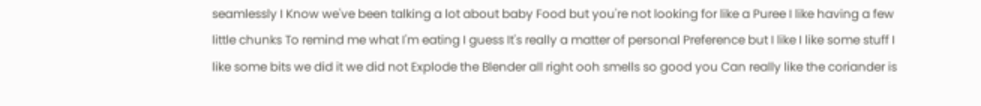seamlessly I Know we've been talking a lot about baby Food but you're not looking for like a Puree I like having a few little chunks To remind me what I'm eating I guess It's really a matter of personal Preference but I like I like some stuff I like some bits we did it we did not Explode the Blender all right ooh smells so good you Can really like the coriander is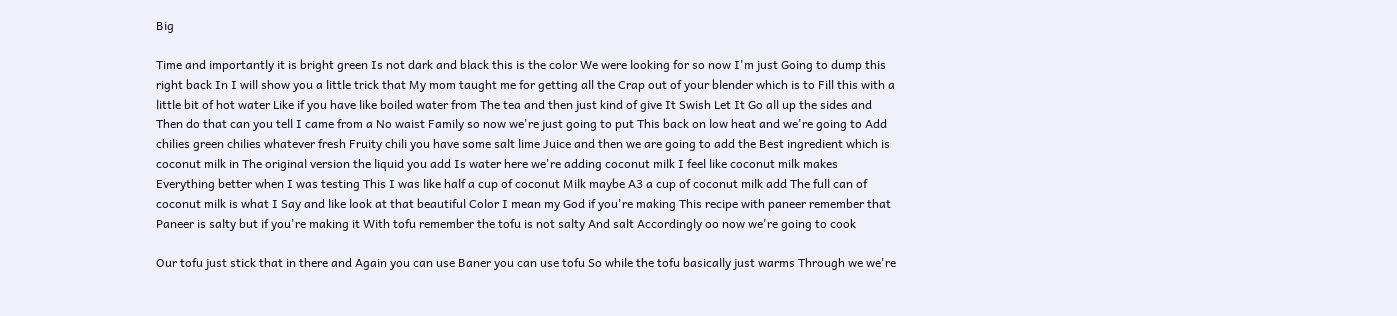Big

Time and importantly it is bright green Is not dark and black this is the color We were looking for so now I'm just Going to dump this right back In I will show you a little trick that My mom taught me for getting all the Crap out of your blender which is to Fill this with a little bit of hot water Like if you have like boiled water from The tea and then just kind of give It Swish Let It Go all up the sides and Then do that can you tell I came from a No waist Family so now we're just going to put This back on low heat and we're going to Add chilies green chilies whatever fresh Fruity chili you have some salt lime Juice and then we are going to add the Best ingredient which is coconut milk in The original version the liquid you add Is water here we're adding coconut milk I feel like coconut milk makes Everything better when I was testing This I was like half a cup of coconut Milk maybe A3 a cup of coconut milk add The full can of coconut milk is what I Say and like look at that beautiful Color I mean my God if you're making This recipe with paneer remember that Paneer is salty but if you're making it With tofu remember the tofu is not salty And salt Accordingly oo now we're going to cook

Our tofu just stick that in there and Again you can use Baner you can use tofu So while the tofu basically just warms Through we we're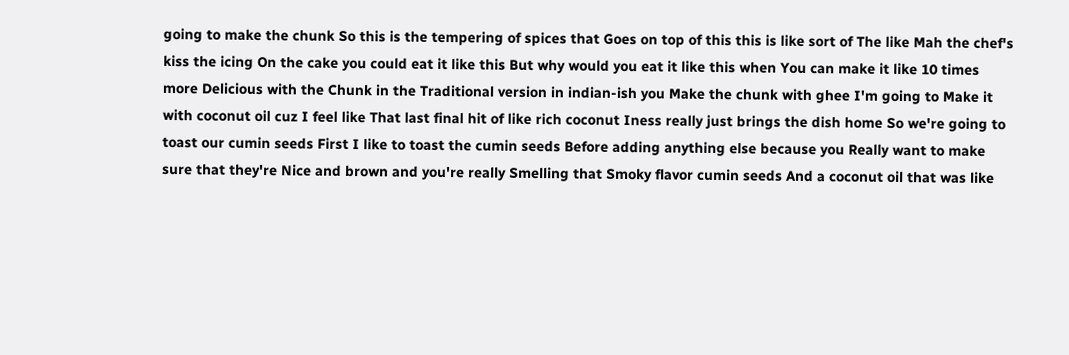going to make the chunk So this is the tempering of spices that Goes on top of this this is like sort of The like Mah the chef's kiss the icing On the cake you could eat it like this But why would you eat it like this when You can make it like 10 times more Delicious with the Chunk in the Traditional version in indian-ish you Make the chunk with ghee I'm going to Make it with coconut oil cuz I feel like That last final hit of like rich coconut Iness really just brings the dish home So we're going to toast our cumin seeds First I like to toast the cumin seeds Before adding anything else because you Really want to make sure that they're Nice and brown and you're really Smelling that Smoky flavor cumin seeds And a coconut oil that was like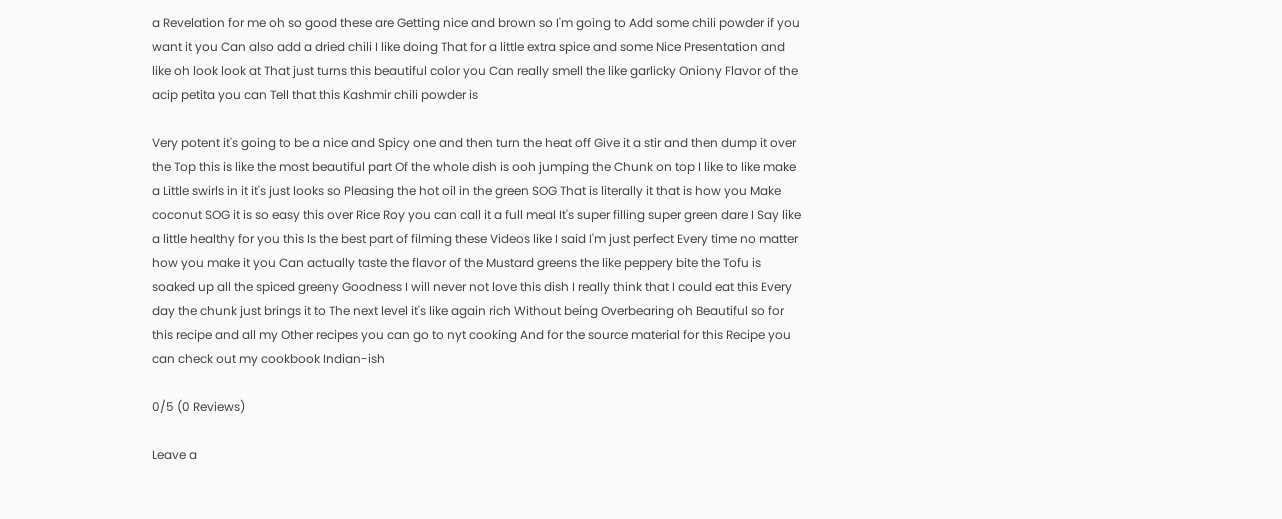a Revelation for me oh so good these are Getting nice and brown so I'm going to Add some chili powder if you want it you Can also add a dried chili I like doing That for a little extra spice and some Nice Presentation and like oh look look at That just turns this beautiful color you Can really smell the like garlicky Oniony Flavor of the acip petita you can Tell that this Kashmir chili powder is

Very potent it's going to be a nice and Spicy one and then turn the heat off Give it a stir and then dump it over the Top this is like the most beautiful part Of the whole dish is ooh jumping the Chunk on top I like to like make a Little swirls in it it's just looks so Pleasing the hot oil in the green SOG That is literally it that is how you Make coconut SOG it is so easy this over Rice Roy you can call it a full meal It's super filling super green dare I Say like a little healthy for you this Is the best part of filming these Videos like I said I'm just perfect Every time no matter how you make it you Can actually taste the flavor of the Mustard greens the like peppery bite the Tofu is soaked up all the spiced greeny Goodness I will never not love this dish I really think that I could eat this Every day the chunk just brings it to The next level it's like again rich Without being Overbearing oh Beautiful so for this recipe and all my Other recipes you can go to nyt cooking And for the source material for this Recipe you can check out my cookbook Indian-ish

0/5 (0 Reviews)

Leave a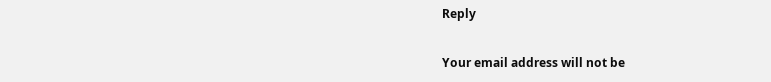Reply

Your email address will not be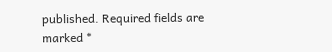published. Required fields are marked *